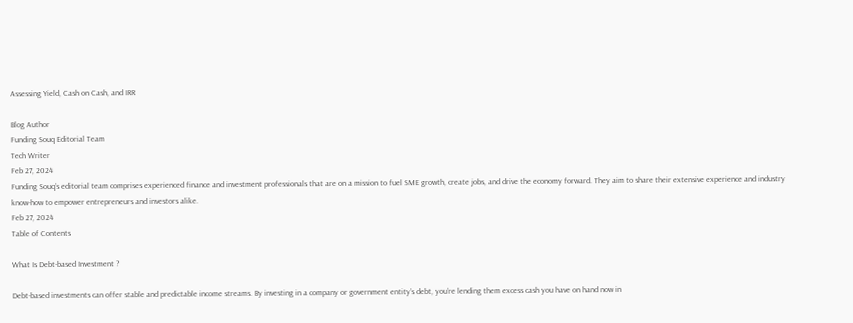Assessing Yield, Cash on Cash, and IRR

Blog Author
Funding Souq Editorial Team
Tech Writer
Feb 27, 2024
Funding Souq’s editorial team comprises experienced finance and investment professionals that are on a mission to fuel SME growth, create jobs, and drive the economy forward. They aim to share their extensive experience and industry know-how to empower entrepreneurs and investors alike.
Feb 27, 2024
Table of Contents

What Is Debt-based Investment ?

Debt-based investments can offer stable and predictable income streams. By investing in a company or government entity’s debt, you’re lending them excess cash you have on hand now in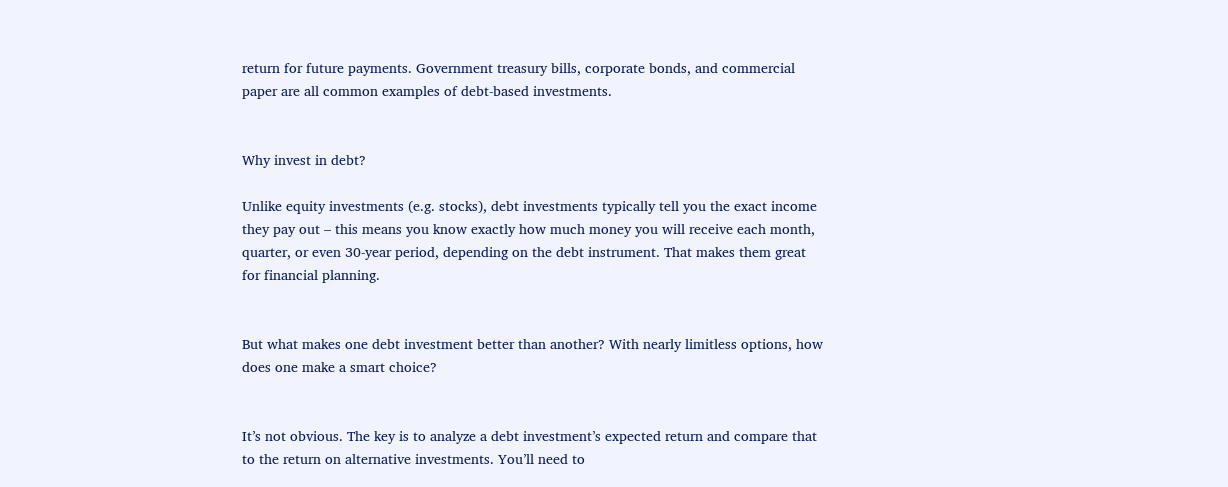return for future payments. Government treasury bills, corporate bonds, and commercial paper are all common examples of debt-based investments.


Why invest in debt?

Unlike equity investments (e.g. stocks), debt investments typically tell you the exact income they pay out – this means you know exactly how much money you will receive each month, quarter, or even 30-year period, depending on the debt instrument. That makes them great for financial planning.


But what makes one debt investment better than another? With nearly limitless options, how does one make a smart choice?


It’s not obvious. The key is to analyze a debt investment’s expected return and compare that to the return on alternative investments. You’ll need to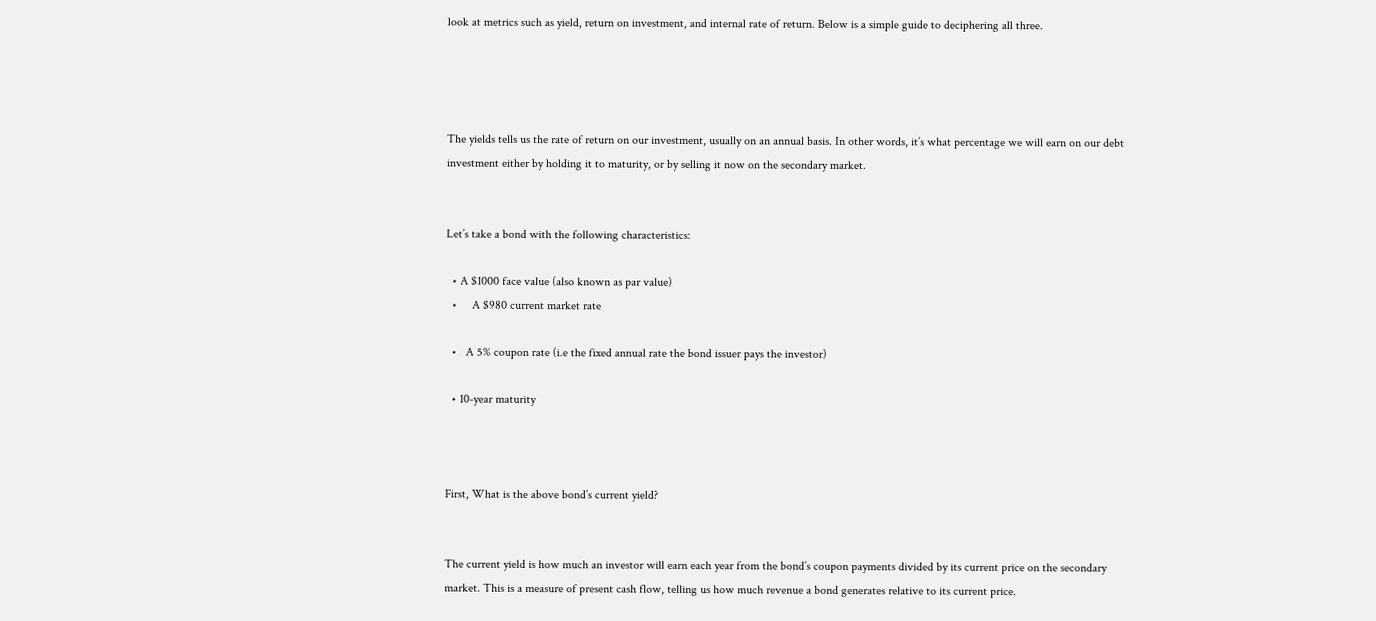look at metrics such as yield, return on investment, and internal rate of return. Below is a simple guide to deciphering all three.




The yields tells us the rate of return on our investment, usually on an annual basis. In other words, it’s what percentage we will earn on our debt investment either by holding it to maturity, or by selling it now on the secondary market.


Let’s take a bond with the following characteristics:

  • A $1000 face value (also known as par value)
  •     A $980 current market rate

  •   A 5% coupon rate (i.e the fixed annual rate the bond issuer pays the investor)

  • 10-year maturity



First, What is the above bond’s current yield?


The current yield is how much an investor will earn each year from the bond’s coupon payments divided by its current price on the secondary market. This is a measure of present cash flow, telling us how much revenue a bond generates relative to its current price.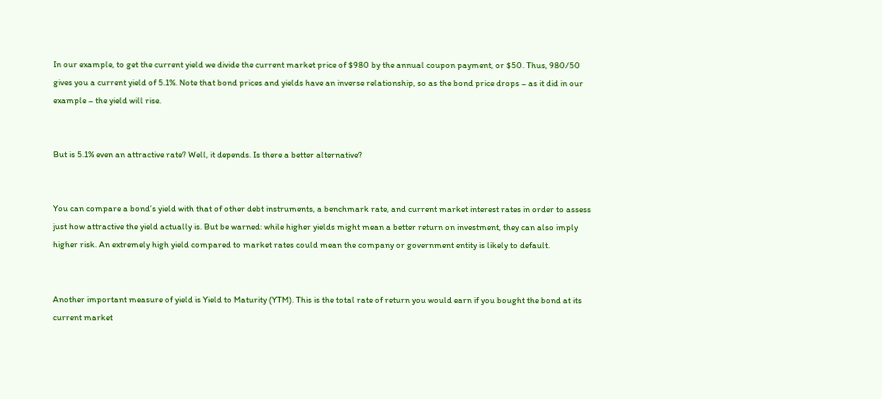In our example, to get the current yield we divide the current market price of $980 by the annual coupon payment, or $50. Thus, 980/50 gives you a current yield of 5.1%. Note that bond prices and yields have an inverse relationship, so as the bond price drops – as it did in our example – the yield will rise.


But is 5.1% even an attractive rate? Well, it depends. Is there a better alternative?


You can compare a bond’s yield with that of other debt instruments, a benchmark rate, and current market interest rates in order to assess just how attractive the yield actually is. But be warned: while higher yields might mean a better return on investment, they can also imply higher risk. An extremely high yield compared to market rates could mean the company or government entity is likely to default.


Another important measure of yield is Yield to Maturity (YTM). This is the total rate of return you would earn if you bought the bond at its current market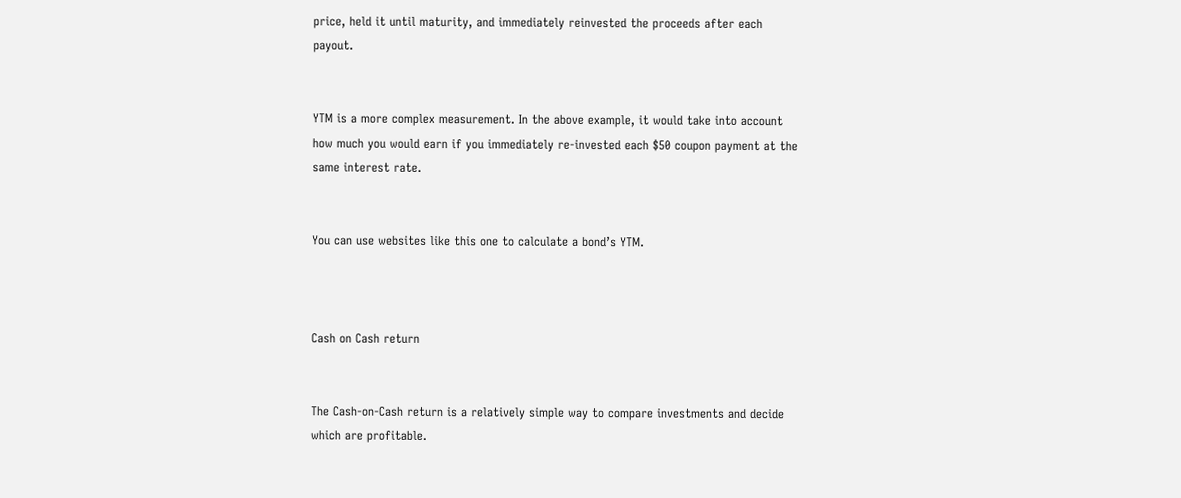price, held it until maturity, and immediately reinvested the proceeds after each payout.


YTM is a more complex measurement. In the above example, it would take into account how much you would earn if you immediately re-invested each $50 coupon payment at the same interest rate.


You can use websites like this one to calculate a bond’s YTM.



Cash on Cash return


The Cash-on-Cash return is a relatively simple way to compare investments and decide which are profitable.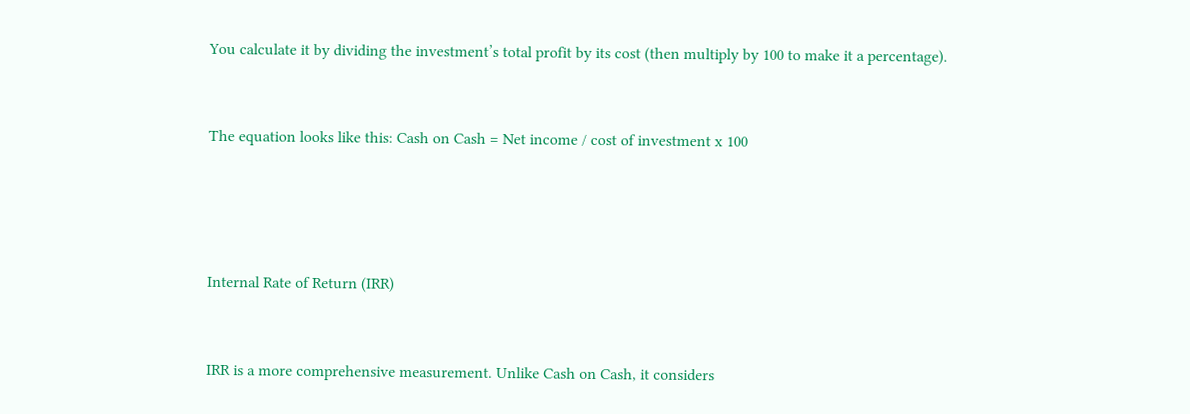You calculate it by dividing the investment’s total profit by its cost (then multiply by 100 to make it a percentage).


The equation looks like this: Cash on Cash = Net income / cost of investment x 100




Internal Rate of Return (IRR)


IRR is a more comprehensive measurement. Unlike Cash on Cash, it considers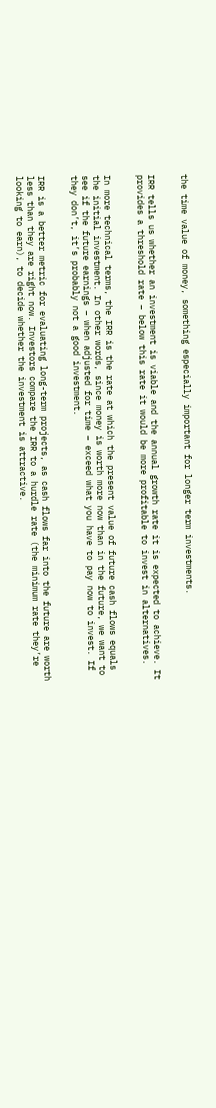the time value of money, something especially important for longer term investments.


IRR tells us whether an investment is viable and the annual growth rate it is expected to achieve. It provides a threshold rate – below this rate it would be more profitable to invest in alternatives.


In more technical terms, the IRR is the rate at which the present value of future cash flows equals the initial investment. In other words, since money is worth more now than in the future, we want to see if the future earnings – when adjusted for time – exceed what you have to pay now to invest. If they don’t, it’s probably not a good investment.


IRR is a better metric for evaluating long-term projects, as cash flows far into the future are worth less than they are right now. Investors compare the IRR to a hurdle rate (the minimum rate they’re looking to earn), to decide whether the investment is attractive.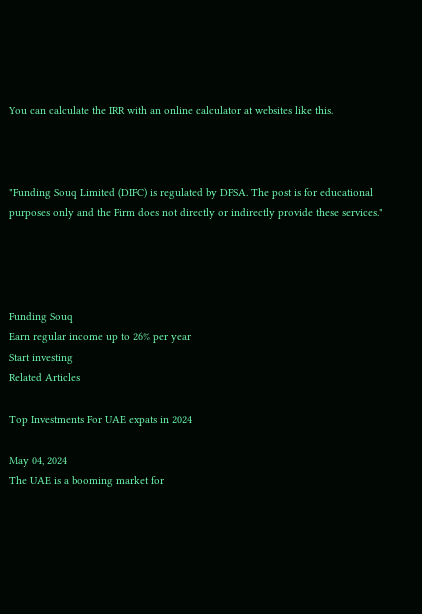You can calculate the IRR with an online calculator at websites like this.



"Funding Souq Limited (DIFC) is regulated by DFSA. The post is for educational purposes only and the Firm does not directly or indirectly provide these services."




Funding Souq
Earn regular income up to 26% per year
Start investing
Related Articles

Top Investments For UAE expats in 2024

May 04, 2024
The UAE is a booming market for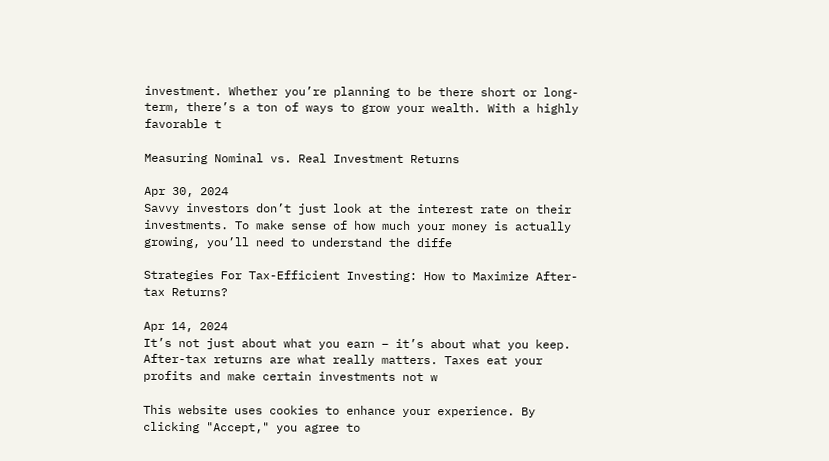investment. Whether you’re planning to be there short or long-term, there’s a ton of ways to grow your wealth. With a highly favorable t

Measuring Nominal vs. Real Investment Returns

Apr 30, 2024
Savvy investors don’t just look at the interest rate on their investments. To make sense of how much your money is actually growing, you’ll need to understand the diffe

Strategies For Tax-Efficient Investing: How to Maximize After-tax Returns?

Apr 14, 2024
It’s not just about what you earn – it’s about what you keep. After-tax returns are what really matters. Taxes eat your profits and make certain investments not w

This website uses cookies to enhance your experience. By clicking "Accept," you agree to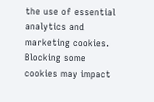the use of essential analytics and marketing cookies. Blocking some cookies may impact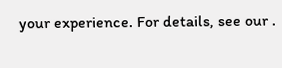your experience. For details, see our .